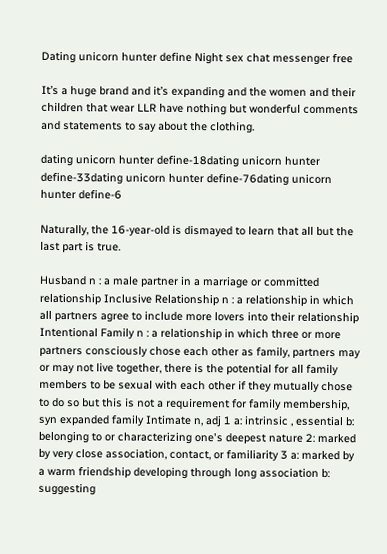Dating unicorn hunter define Night sex chat messenger free

It’s a huge brand and it’s expanding and the women and their children that wear LLR have nothing but wonderful comments and statements to say about the clothing.

dating unicorn hunter define-18dating unicorn hunter define-33dating unicorn hunter define-76dating unicorn hunter define-6

Naturally, the 16-year-old is dismayed to learn that all but the last part is true.

Husband n : a male partner in a marriage or committed relationship Inclusive Relationship n : a relationship in which all partners agree to include more lovers into their relationship Intentional Family n : a relationship in which three or more partners consciously chose each other as family, partners may or may not live together, there is the potential for all family members to be sexual with each other if they mutually chose to do so but this is not a requirement for family membership, syn expanded family Intimate n, adj 1 a: intrinsic , essential b: belonging to or characterizing one's deepest nature 2: marked by very close association, contact, or familiarity 3 a: marked by a warm friendship developing through long association b: suggesting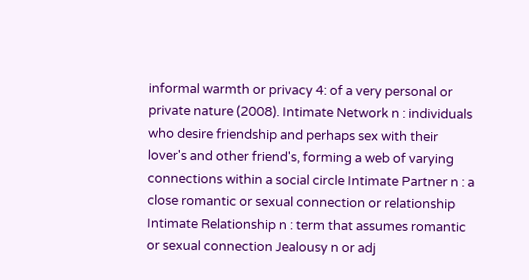informal warmth or privacy 4: of a very personal or private nature (2008). Intimate Network n : individuals who desire friendship and perhaps sex with their lover's and other friend's, forming a web of varying connections within a social circle Intimate Partner n : a close romantic or sexual connection or relationship Intimate Relationship n : term that assumes romantic or sexual connection Jealousy n or adj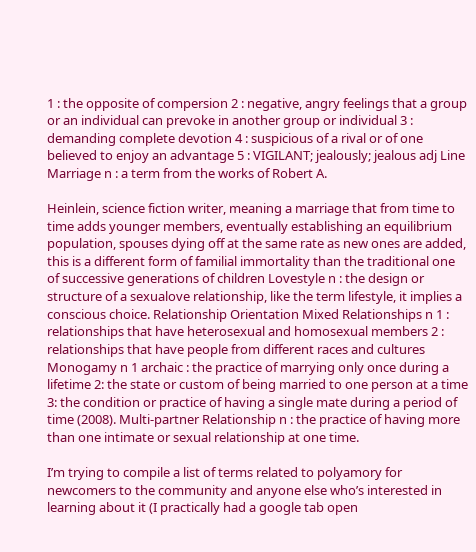1 : the opposite of compersion 2 : negative, angry feelings that a group or an individual can prevoke in another group or individual 3 : demanding complete devotion 4 : suspicious of a rival or of one believed to enjoy an advantage 5 : VIGILANT; jealously; jealous adj Line Marriage n : a term from the works of Robert A.

Heinlein, science fiction writer, meaning a marriage that from time to time adds younger members, eventually establishing an equilibrium population, spouses dying off at the same rate as new ones are added, this is a different form of familial immortality than the traditional one of successive generations of children Lovestyle n : the design or structure of a sexualove relationship, like the term lifestyle, it implies a conscious choice. Relationship Orientation Mixed Relationships n 1 : relationships that have heterosexual and homosexual members 2 : relationships that have people from different races and cultures Monogamy n 1 archaic : the practice of marrying only once during a lifetime 2: the state or custom of being married to one person at a time 3: the condition or practice of having a single mate during a period of time (2008). Multi-partner Relationship n : the practice of having more than one intimate or sexual relationship at one time.

I’m trying to compile a list of terms related to polyamory for newcomers to the community and anyone else who’s interested in learning about it (I practically had a google tab open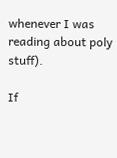whenever I was reading about poly stuff).

If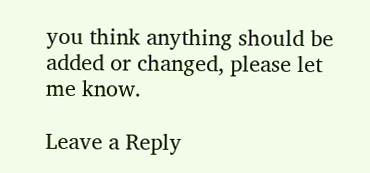you think anything should be added or changed, please let me know.

Leave a Reply